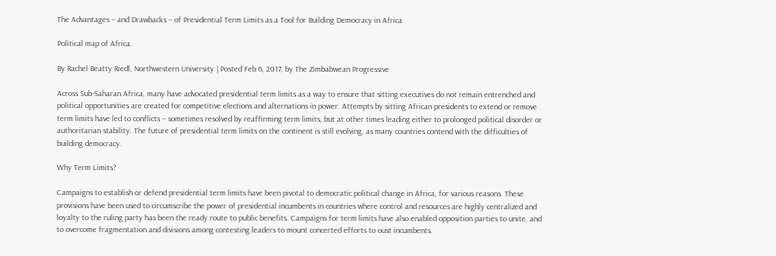The Advantages – and Drawbacks – of Presidential Term Limits as a Tool for Building Democracy in Africa

Political map of Africa.

By Rachel Beatty Riedl, Northwestern University | Posted Feb 6, 2017, by The Zimbabwean Progressive

Across Sub-Saharan Africa, many have advocated presidential term limits as a way to ensure that sitting executives do not remain entrenched and political opportunities are created for competitive elections and alternations in power. Attempts by sitting African presidents to extend or remove term limits have led to conflicts – sometimes resolved by reaffirming term limits, but at other times leading either to prolonged political disorder or authoritarian stability. The future of presidential term limits on the continent is still evolving, as many countries contend with the difficulties of building democracy.

Why Term Limits?

Campaigns to establish or defend presidential term limits have been pivotal to democratic political change in Africa, for various reasons. These provisions have been used to circumscribe the power of presidential incumbents in countries where control and resources are highly centralized and loyalty to the ruling party has been the ready route to public benefits. Campaigns for term limits have also enabled opposition parties to unite, and to overcome fragmentation and divisions among contesting leaders to mount concerted efforts to oust incumbents.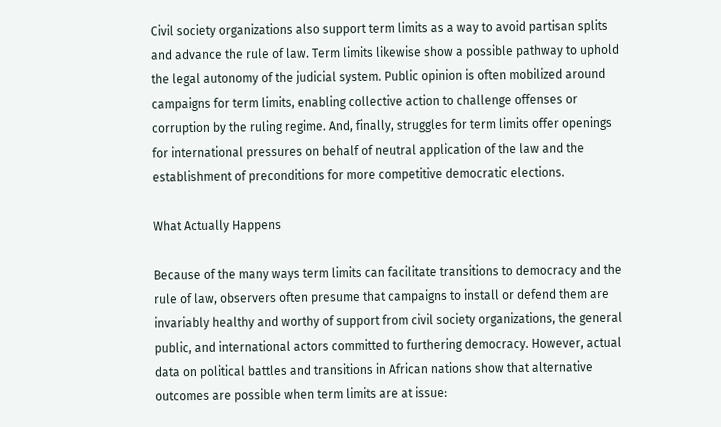Civil society organizations also support term limits as a way to avoid partisan splits and advance the rule of law. Term limits likewise show a possible pathway to uphold the legal autonomy of the judicial system. Public opinion is often mobilized around campaigns for term limits, enabling collective action to challenge offenses or corruption by the ruling regime. And, finally, struggles for term limits offer openings for international pressures on behalf of neutral application of the law and the establishment of preconditions for more competitive democratic elections.

What Actually Happens

Because of the many ways term limits can facilitate transitions to democracy and the rule of law, observers often presume that campaigns to install or defend them are invariably healthy and worthy of support from civil society organizations, the general public, and international actors committed to furthering democracy. However, actual data on political battles and transitions in African nations show that alternative outcomes are possible when term limits are at issue: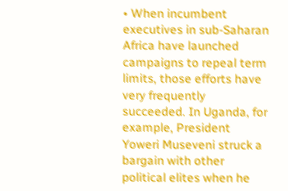• When incumbent executives in sub-Saharan Africa have launched campaigns to repeal term limits, those efforts have very frequently succeeded. In Uganda, for example, President Yoweri Museveni struck a bargain with other political elites when he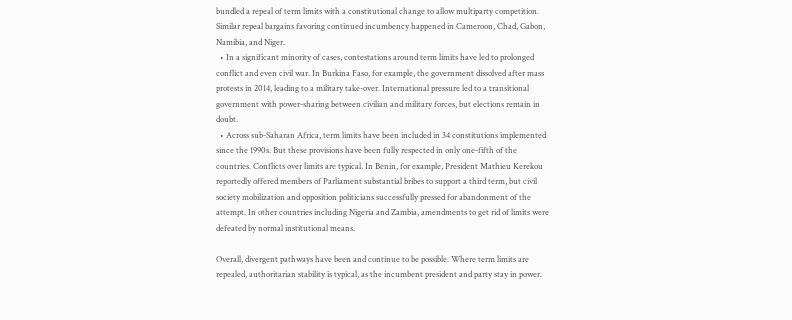bundled a repeal of term limits with a constitutional change to allow multiparty competition. Similar repeal bargains favoring continued incumbency happened in Cameroon, Chad, Gabon, Namibia, and Niger.
  • In a significant minority of cases, contestations around term limits have led to prolonged conflict and even civil war. In Burkina Faso, for example, the government dissolved after mass protests in 2014, leading to a military take-over. International pressure led to a transitional government with power-sharing between civilian and military forces, but elections remain in doubt.
  • Across sub-Saharan Africa, term limits have been included in 34 constitutions implemented since the 1990s. But these provisions have been fully respected in only one-fifth of the countries. Conflicts over limits are typical. In Benin, for example, President Mathieu Kerekou reportedly offered members of Parliament substantial bribes to support a third term, but civil society mobilization and opposition politicians successfully pressed for abandonment of the attempt. In other countries including Nigeria and Zambia, amendments to get rid of limits were defeated by normal institutional means.

Overall, divergent pathways have been and continue to be possible. Where term limits are repealed, authoritarian stability is typical, as the incumbent president and party stay in power.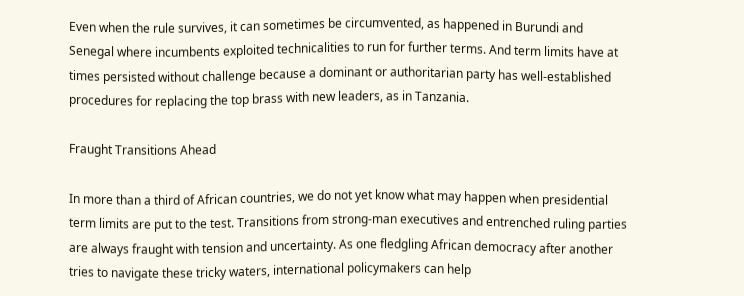Even when the rule survives, it can sometimes be circumvented, as happened in Burundi and Senegal where incumbents exploited technicalities to run for further terms. And term limits have at times persisted without challenge because a dominant or authoritarian party has well-established procedures for replacing the top brass with new leaders, as in Tanzania.

Fraught Transitions Ahead

In more than a third of African countries, we do not yet know what may happen when presidential term limits are put to the test. Transitions from strong-man executives and entrenched ruling parties are always fraught with tension and uncertainty. As one fledgling African democracy after another tries to navigate these tricky waters, international policymakers can help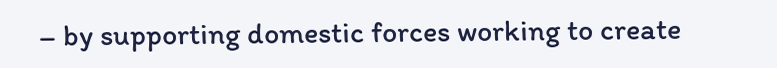– by supporting domestic forces working to create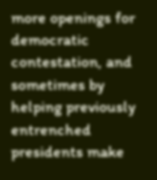more openings for democratic contestation, and sometimes by helping previously entrenched presidents make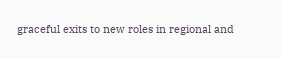graceful exits to new roles in regional and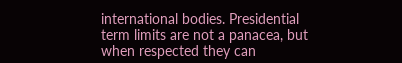international bodies. Presidential term limits are not a panacea, but when respected they can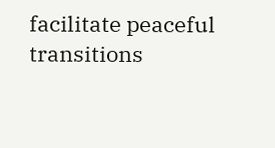facilitate peaceful transitions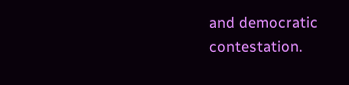and democratic contestation.